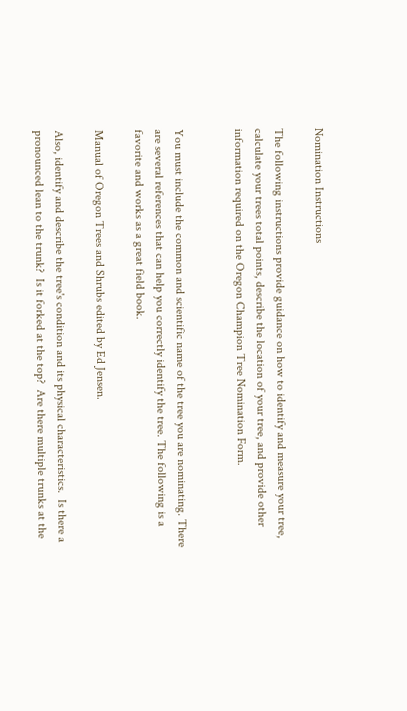Nomination Instructions

The following instructions provide guidance on how to identify and measure your tree, calculate your trees total points, describe the location of your tree, and provide other information required on the Oregon Champion Tree Nomination Form.


You must include the common and scientific name of the tree you are nominating. There are several references that can help you correctly identify the tree. The following is a favorite and works as a great field book.

Manual of Oregon Trees and Shrubs edited by Ed Jensen.

Also, identify and describe the tree's condition and its physical characteristics.  Is there a pronounced lean to the trunk?  Is it forked at the top?  Are there multiple trunks at the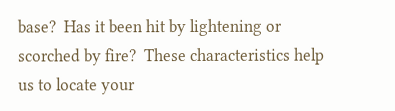base?  Has it been hit by lightening or scorched by fire?  These characteristics help us to locate your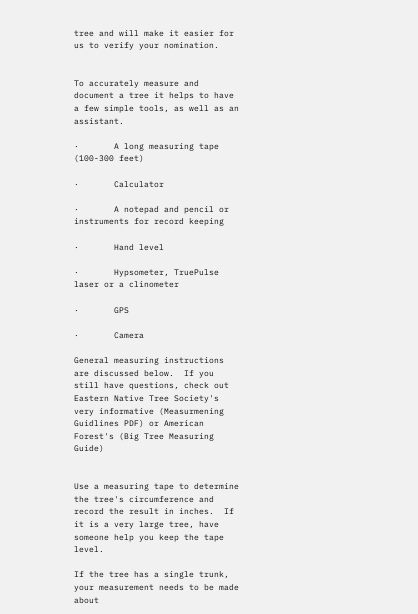tree and will make it easier for us to verify your nomination.


To accurately measure and document a tree it helps to have a few simple tools, as well as an assistant.

·       A long measuring tape (100-300 feet)

·       Calculator

·       A notepad and pencil or instruments for record keeping

·       Hand level

·       Hypsometer, TruePulse laser or a clinometer

·       GPS

·       Camera

General measuring instructions are discussed below.  If you still have questions, check out Eastern Native Tree Society's very informative (Measurmening Guidlines PDF) or American Forest's (Big Tree Measuring Guide)


Use a measuring tape to determine the tree's circumference and record the result in inches.  If it is a very large tree, have someone help you keep the tape level.

If the tree has a single trunk, your measurement needs to be made about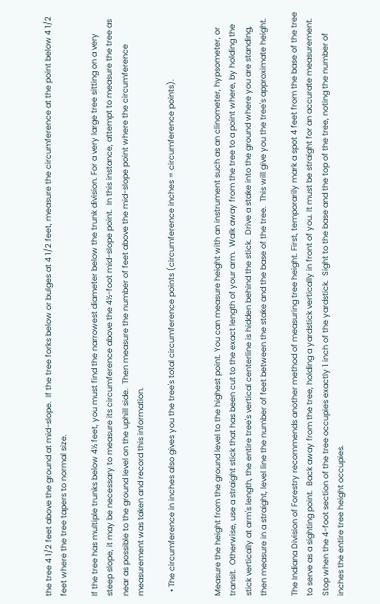the tree 4 1/2 feet above the ground at mid-slope.  If the tree forks below or bulges at 4 1/2 feet, measure the circumference at the point below 4 1/2 feet where the tree tapers to normal size.

If the tree has multiple trunks below 4½ feet, you must find the narrowest diameter below the trunk division. For a very large tree sitting on a very steep slope, it may be necessary to measure its circumference above the 4½-foot mid-slope point.  In this instance, attempt to measure the tree as near as possible to the ground level on the uphill side.  Then measure the number of feet above the mid-slope point where the circumference measurement was taken and record this information.

  • The circumference in inches also gives you the tree's total circumference points (circumference inches = circumference points).


Measure the height from the ground level to the highest point. You can measure height with an instrument such as an clinometer, hypsometer, or transit.  Otherwise, use a straight stick that has been cut to the exact length of your arm.  Walk away from the tree to a point where, by holding the stick vertically at arm's length, the entire tree's vertical centerline is hidden behind the stick.  Drive a stake into the ground where you are standing, then measure in a straight, level line the number of feet between the stake and the base of the tree.  This will give you the tree's approximate height.

The Indiana Division of Forestry recommends another method of measuring tree height. First, temporarily mark a spot 4 feet from the base of the tree to serve as a sighting point.  Back away from the tree, holding a yardstick vertically in front of you. It must be straight for an accurate measurement.  Stop when the 4-foot section of the tree occupies exactly 1 inch of the yardstick.  Sight to the base and the top of the tree, noting the number of inches the entire tree height occupies.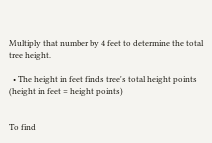Multiply that number by 4 feet to determine the total tree height.

  • The height in feet finds tree's total height points (height in feet = height points)


To find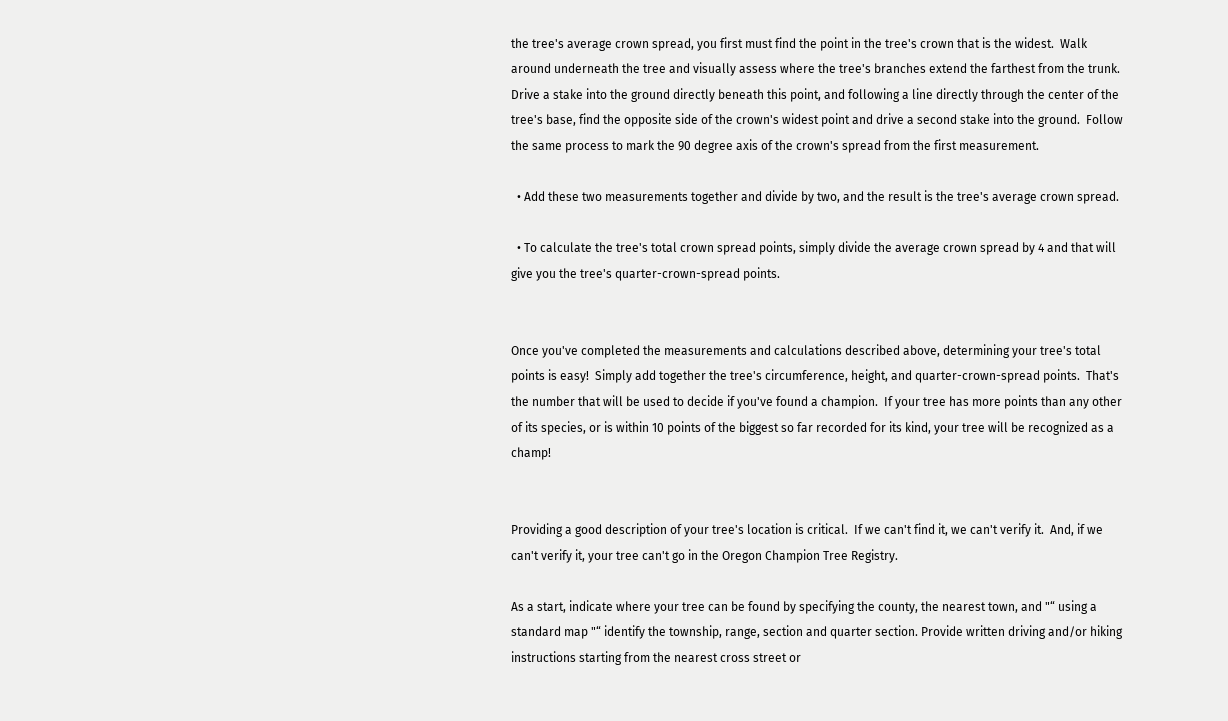the tree's average crown spread, you first must find the point in the tree's crown that is the widest.  Walk around underneath the tree and visually assess where the tree's branches extend the farthest from the trunk.  Drive a stake into the ground directly beneath this point, and following a line directly through the center of the tree's base, find the opposite side of the crown's widest point and drive a second stake into the ground.  Follow the same process to mark the 90 degree axis of the crown's spread from the first measurement.

  • Add these two measurements together and divide by two, and the result is the tree's average crown spread.

  • To calculate the tree's total crown spread points, simply divide the average crown spread by 4 and that will give you the tree's quarter-crown-spread points.


Once you've completed the measurements and calculations described above, determining your tree's total points is easy!  Simply add together the tree's circumference, height, and quarter-crown-spread points.  That's the number that will be used to decide if you've found a champion.  If your tree has more points than any other of its species, or is within 10 points of the biggest so far recorded for its kind, your tree will be recognized as a champ!


Providing a good description of your tree's location is critical.  If we can't find it, we can't verify it.  And, if we can't verify it, your tree can't go in the Oregon Champion Tree Registry.

As a start, indicate where your tree can be found by specifying the county, the nearest town, and "“ using a standard map "“ identify the township, range, section and quarter section. Provide written driving and/or hiking instructions starting from the nearest cross street or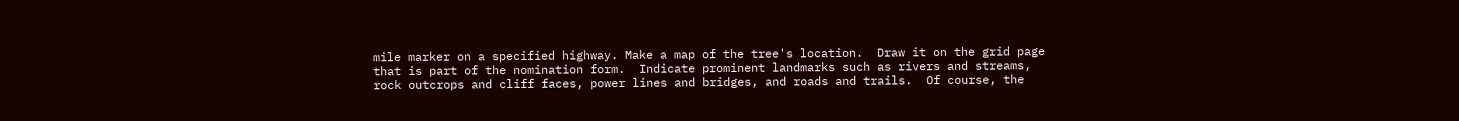mile marker on a specified highway. Make a map of the tree's location.  Draw it on the grid page that is part of the nomination form.  Indicate prominent landmarks such as rivers and streams, rock outcrops and cliff faces, power lines and bridges, and roads and trails.  Of course, the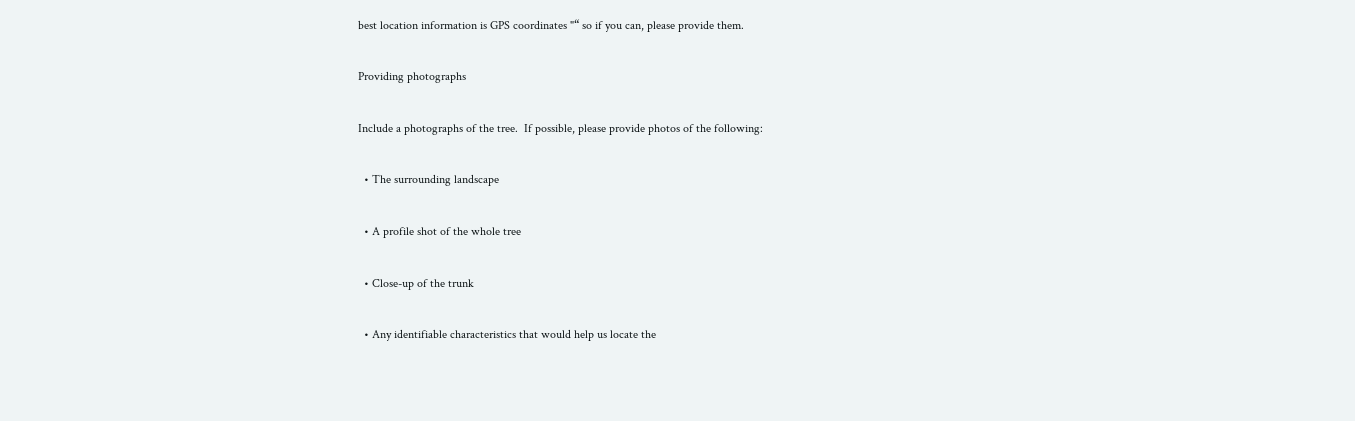best location information is GPS coordinates "“ so if you can, please provide them.

Providing photographs

Include a photographs of the tree.  If possible, please provide photos of the following:

  • The surrounding landscape

  • A profile shot of the whole tree

  • Close-up of the trunk

  • Any identifiable characteristics that would help us locate the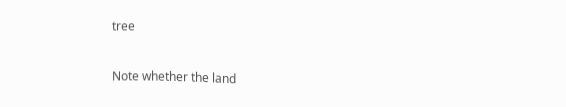tree


Note whether the land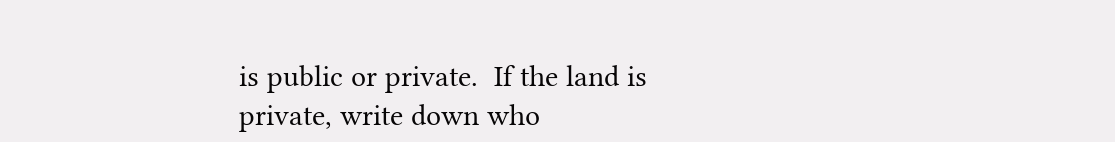is public or private.  If the land is private, write down who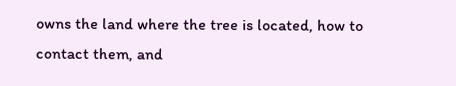owns the land where the tree is located, how to contact them, and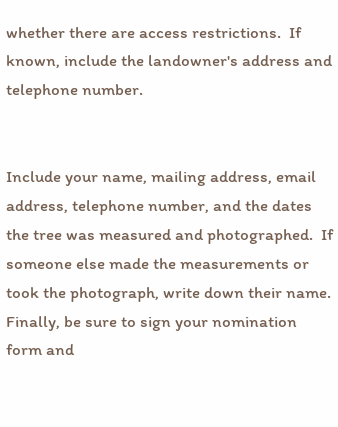whether there are access restrictions.  If known, include the landowner's address and telephone number.


Include your name, mailing address, email address, telephone number, and the dates the tree was measured and photographed.  If someone else made the measurements or took the photograph, write down their name.  Finally, be sure to sign your nomination form and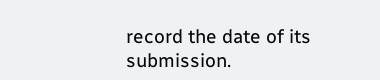record the date of its submission.